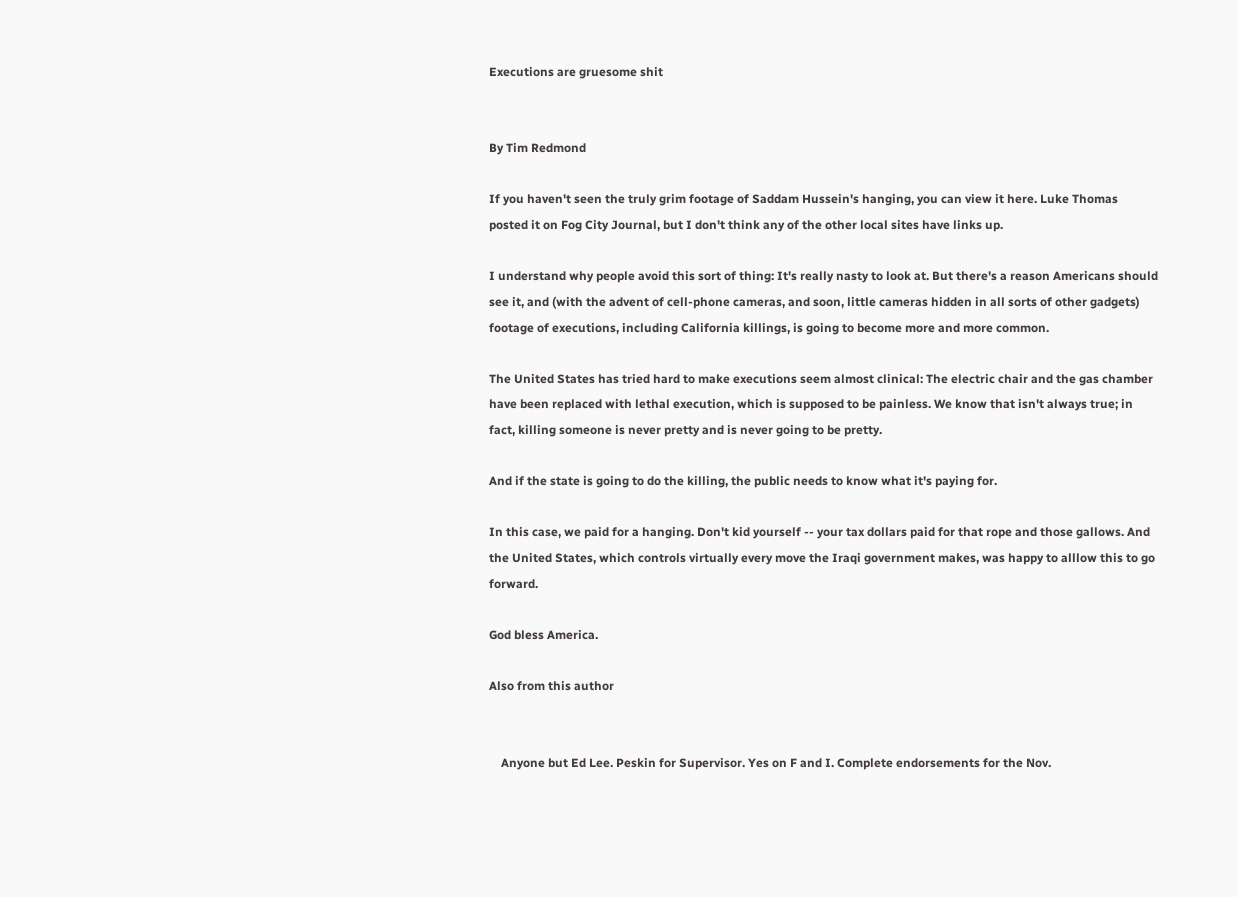Executions are gruesome shit


By Tim Redmond

If you haven't seen the truly grim footage of Saddam Hussein's hanging, you can view it here. Luke Thomas posted it on Fog City Journal, but I don't think any of the other local sites have links up.

I understand why people avoid this sort of thing: It's really nasty to look at. But there's a reason Americans should see it, and (with the advent of cell-phone cameras, and soon, little cameras hidden in all sorts of other gadgets) footage of executions, including California killings, is going to become more and more common.

The United States has tried hard to make executions seem almost clinical: The electric chair and the gas chamber have been replaced with lethal execution, which is supposed to be painless. We know that isn't always true; in fact, killing someone is never pretty and is never going to be pretty.

And if the state is going to do the killing, the public needs to know what it's paying for.

In this case, we paid for a hanging. Don't kid yourself -- your tax dollars paid for that rope and those gallows. And the United States, which controls virtually every move the Iraqi government makes, was happy to alllow this to go forward.

God bless America.

Also from this author


    Anyone but Ed Lee. Peskin for Supervisor. Yes on F and I. Complete endorsements for the Nov.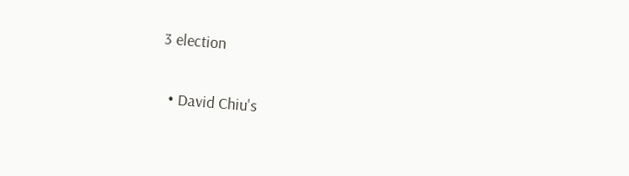3 election

  • David Chiu's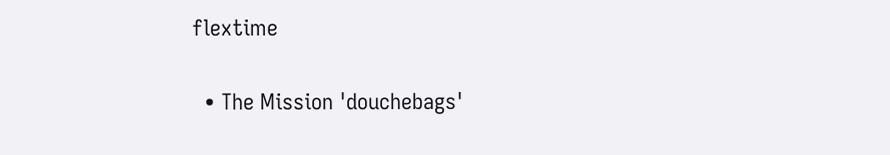flextime

  • The Mission 'douchebags'